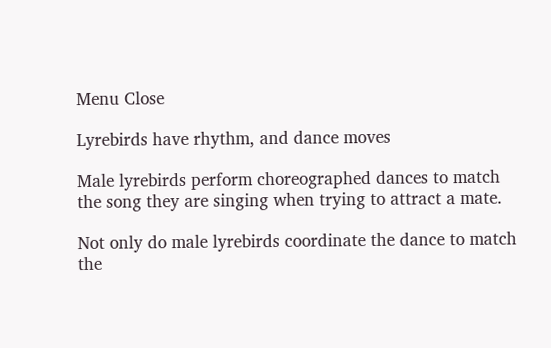Menu Close

Lyrebirds have rhythm, and dance moves

Male lyrebirds perform choreographed dances to match the song they are singing when trying to attract a mate.

Not only do male lyrebirds coordinate the dance to match the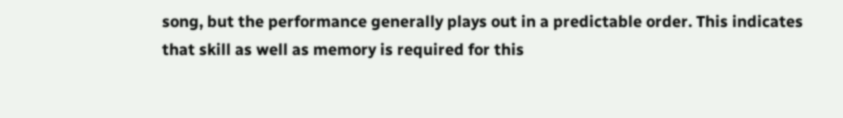song, but the performance generally plays out in a predictable order. This indicates that skill as well as memory is required for this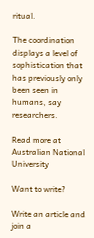ritual.

The coordination displays a level of sophistication that has previously only been seen in humans, say researchers.

Read more at Australian National University

Want to write?

Write an article and join a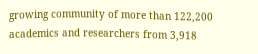growing community of more than 122,200 academics and researchers from 3,918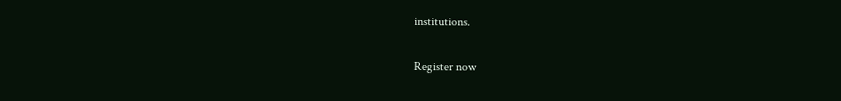institutions.

Register now